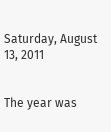Saturday, August 13, 2011


The year was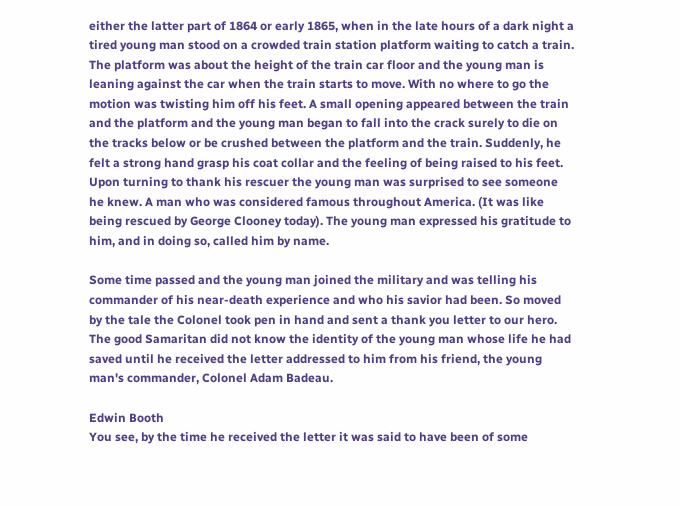either the latter part of 1864 or early 1865, when in the late hours of a dark night a tired young man stood on a crowded train station platform waiting to catch a train. The platform was about the height of the train car floor and the young man is leaning against the car when the train starts to move. With no where to go the motion was twisting him off his feet. A small opening appeared between the train and the platform and the young man began to fall into the crack surely to die on the tracks below or be crushed between the platform and the train. Suddenly, he felt a strong hand grasp his coat collar and the feeling of being raised to his feet. Upon turning to thank his rescuer the young man was surprised to see someone he knew. A man who was considered famous throughout America. (It was like being rescued by George Clooney today). The young man expressed his gratitude to him, and in doing so, called him by name.

Some time passed and the young man joined the military and was telling his commander of his near-death experience and who his savior had been. So moved by the tale the Colonel took pen in hand and sent a thank you letter to our hero. The good Samaritan did not know the identity of the young man whose life he had saved until he received the letter addressed to him from his friend, the young man's commander, Colonel Adam Badeau.

Edwin Booth
You see, by the time he received the letter it was said to have been of some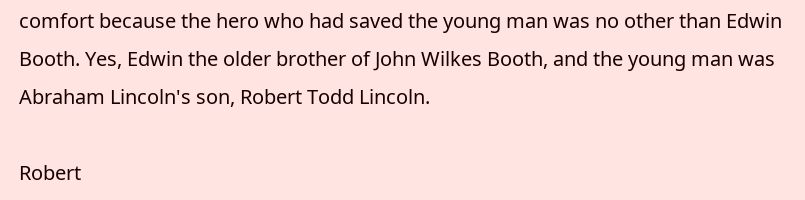comfort because the hero who had saved the young man was no other than Edwin Booth. Yes, Edwin the older brother of John Wilkes Booth, and the young man was Abraham Lincoln's son, Robert Todd Lincoln.

Robert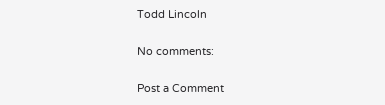Todd Lincoln

No comments:

Post a Comment